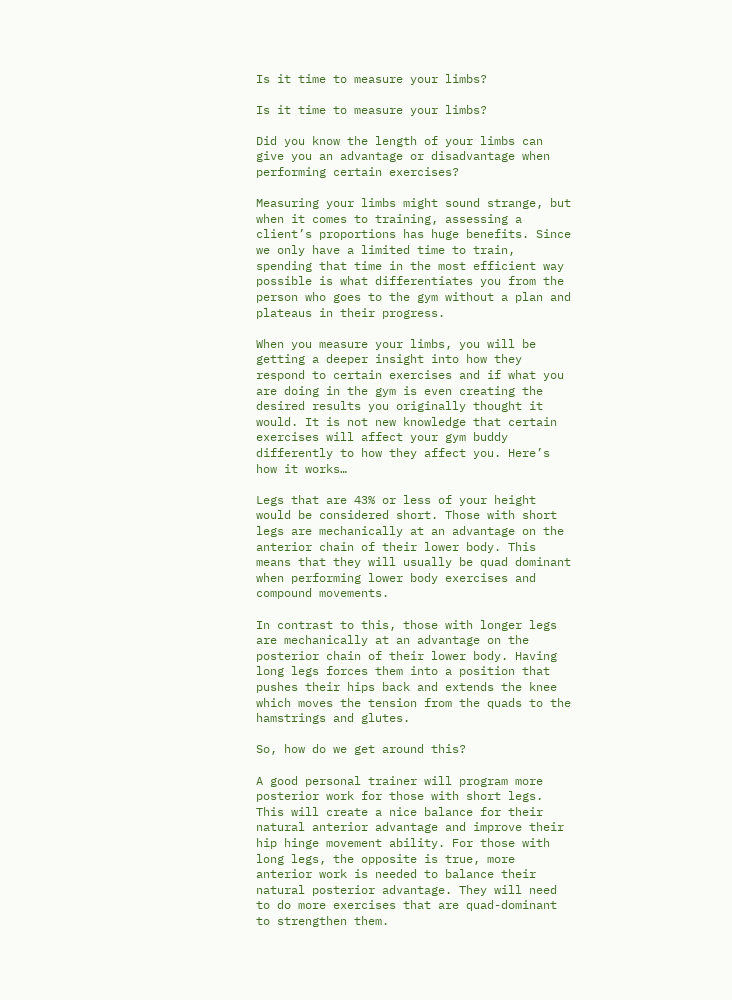Is it time to measure your limbs?

Is it time to measure your limbs?

Did you know the length of your limbs can give you an advantage or disadvantage when performing certain exercises?

Measuring your limbs might sound strange, but when it comes to training, assessing a client’s proportions has huge benefits. Since we only have a limited time to train, spending that time in the most efficient way possible is what differentiates you from the person who goes to the gym without a plan and plateaus in their progress.

When you measure your limbs, you will be getting a deeper insight into how they respond to certain exercises and if what you are doing in the gym is even creating the desired results you originally thought it would. It is not new knowledge that certain exercises will affect your gym buddy differently to how they affect you. Here’s how it works…

Legs that are 43% or less of your height would be considered short. Those with short legs are mechanically at an advantage on the anterior chain of their lower body. This means that they will usually be quad dominant when performing lower body exercises and compound movements.

In contrast to this, those with longer legs are mechanically at an advantage on the posterior chain of their lower body. Having long legs forces them into a position that pushes their hips back and extends the knee which moves the tension from the quads to the hamstrings and glutes.

So, how do we get around this?

A good personal trainer will program more posterior work for those with short legs. This will create a nice balance for their natural anterior advantage and improve their hip hinge movement ability. For those with long legs, the opposite is true, more anterior work is needed to balance their natural posterior advantage. They will need to do more exercises that are quad-dominant to strengthen them.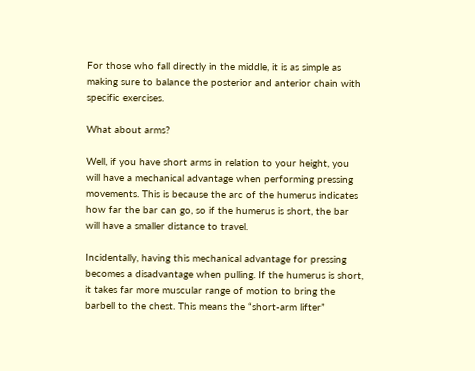For those who fall directly in the middle, it is as simple as making sure to balance the posterior and anterior chain with specific exercises.

What about arms?

Well, if you have short arms in relation to your height, you will have a mechanical advantage when performing pressing movements. This is because the arc of the humerus indicates how far the bar can go, so if the humerus is short, the bar will have a smaller distance to travel.

Incidentally, having this mechanical advantage for pressing becomes a disadvantage when pulling. If the humerus is short, it takes far more muscular range of motion to bring the barbell to the chest. This means the “short-arm lifter”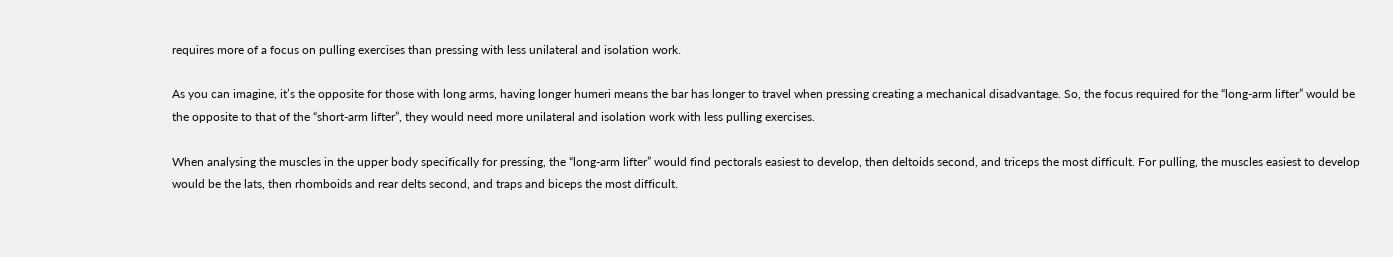requires more of a focus on pulling exercises than pressing with less unilateral and isolation work.

As you can imagine, it’s the opposite for those with long arms, having longer humeri means the bar has longer to travel when pressing creating a mechanical disadvantage. So, the focus required for the “long-arm lifter” would be the opposite to that of the “short-arm lifter”, they would need more unilateral and isolation work with less pulling exercises.

When analysing the muscles in the upper body specifically for pressing, the “long-arm lifter” would find pectorals easiest to develop, then deltoids second, and triceps the most difficult. For pulling, the muscles easiest to develop would be the lats, then rhomboids and rear delts second, and traps and biceps the most difficult.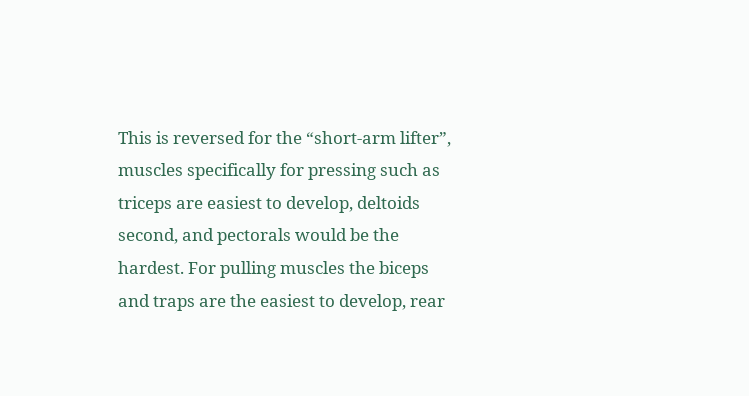This is reversed for the “short-arm lifter”, muscles specifically for pressing such as triceps are easiest to develop, deltoids second, and pectorals would be the hardest. For pulling muscles the biceps and traps are the easiest to develop, rear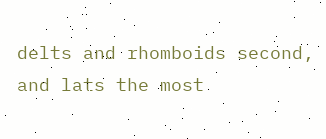delts and rhomboids second, and lats the most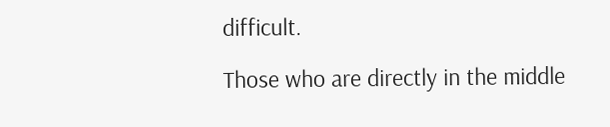difficult.

Those who are directly in the middle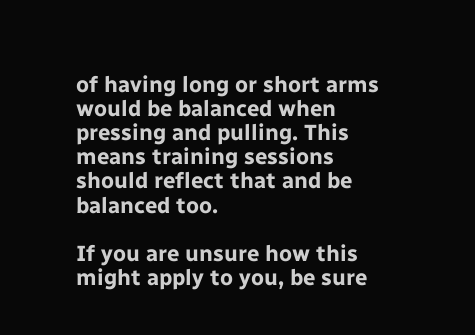of having long or short arms would be balanced when pressing and pulling. This means training sessions should reflect that and be balanced too.

If you are unsure how this might apply to you, be sure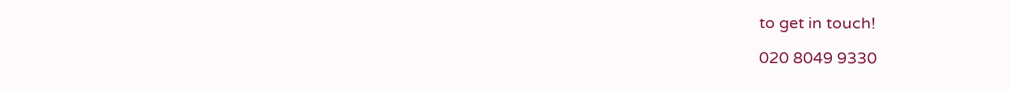to get in touch!

020 8049 9330